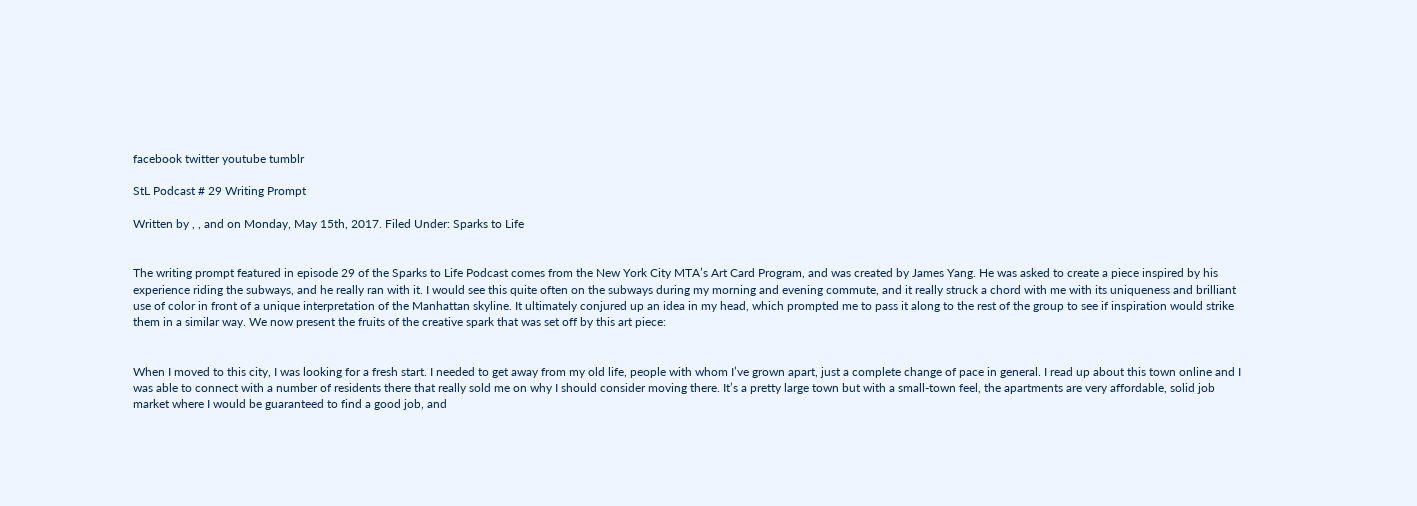facebook twitter youtube tumblr

StL Podcast # 29 Writing Prompt

Written by , , and on Monday, May 15th, 2017. Filed Under: Sparks to Life


The writing prompt featured in episode 29 of the Sparks to Life Podcast comes from the New York City MTA’s Art Card Program, and was created by James Yang. He was asked to create a piece inspired by his experience riding the subways, and he really ran with it. I would see this quite often on the subways during my morning and evening commute, and it really struck a chord with me with its uniqueness and brilliant use of color in front of a unique interpretation of the Manhattan skyline. It ultimately conjured up an idea in my head, which prompted me to pass it along to the rest of the group to see if inspiration would strike them in a similar way. We now present the fruits of the creative spark that was set off by this art piece:


When I moved to this city, I was looking for a fresh start. I needed to get away from my old life, people with whom I’ve grown apart, just a complete change of pace in general. I read up about this town online and I was able to connect with a number of residents there that really sold me on why I should consider moving there. It’s a pretty large town but with a small-town feel, the apartments are very affordable, solid job market where I would be guaranteed to find a good job, and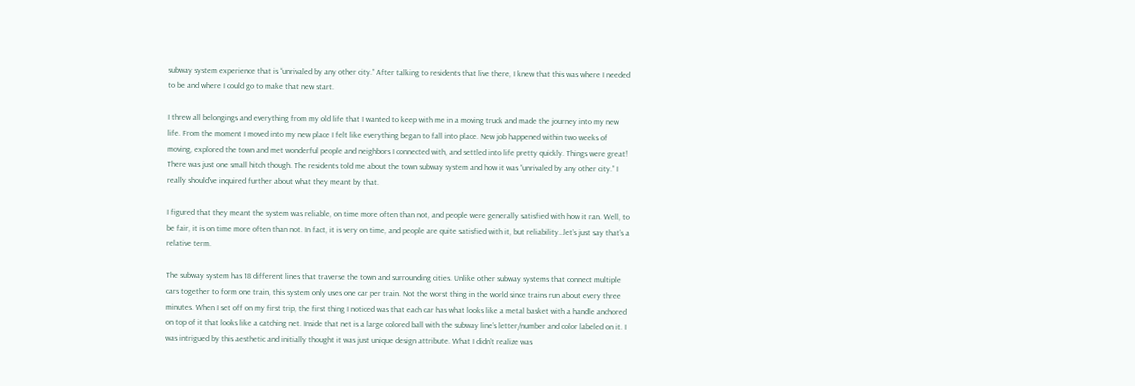subway system experience that is “unrivaled by any other city.” After talking to residents that live there, I knew that this was where I needed to be and where I could go to make that new start.

I threw all belongings and everything from my old life that I wanted to keep with me in a moving truck and made the journey into my new life. From the moment I moved into my new place I felt like everything began to fall into place. New job happened within two weeks of moving, explored the town and met wonderful people and neighbors I connected with, and settled into life pretty quickly. Things were great! There was just one small hitch though. The residents told me about the town subway system and how it was “unrivaled by any other city.” I really should’ve inquired further about what they meant by that.

I figured that they meant the system was reliable, on time more often than not, and people were generally satisfied with how it ran. Well, to be fair, it is on time more often than not. In fact, it is very on time, and people are quite satisfied with it, but reliability…let’s just say that’s a relative term.

The subway system has 18 different lines that traverse the town and surrounding cities. Unlike other subway systems that connect multiple cars together to form one train, this system only uses one car per train. Not the worst thing in the world since trains run about every three minutes. When I set off on my first trip, the first thing I noticed was that each car has what looks like a metal basket with a handle anchored on top of it that looks like a catching net. Inside that net is a large colored ball with the subway line’s letter/number and color labeled on it. I was intrigued by this aesthetic and initially thought it was just unique design attribute. What I didn’t realize was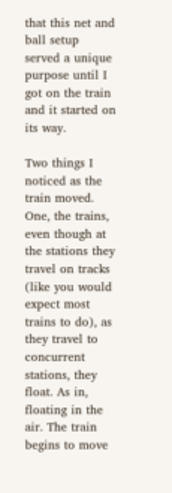that this net and ball setup served a unique purpose until I got on the train and it started on its way.

Two things I noticed as the train moved. One, the trains, even though at the stations they travel on tracks (like you would expect most trains to do), as they travel to concurrent stations, they float. As in, floating in the air. The train begins to move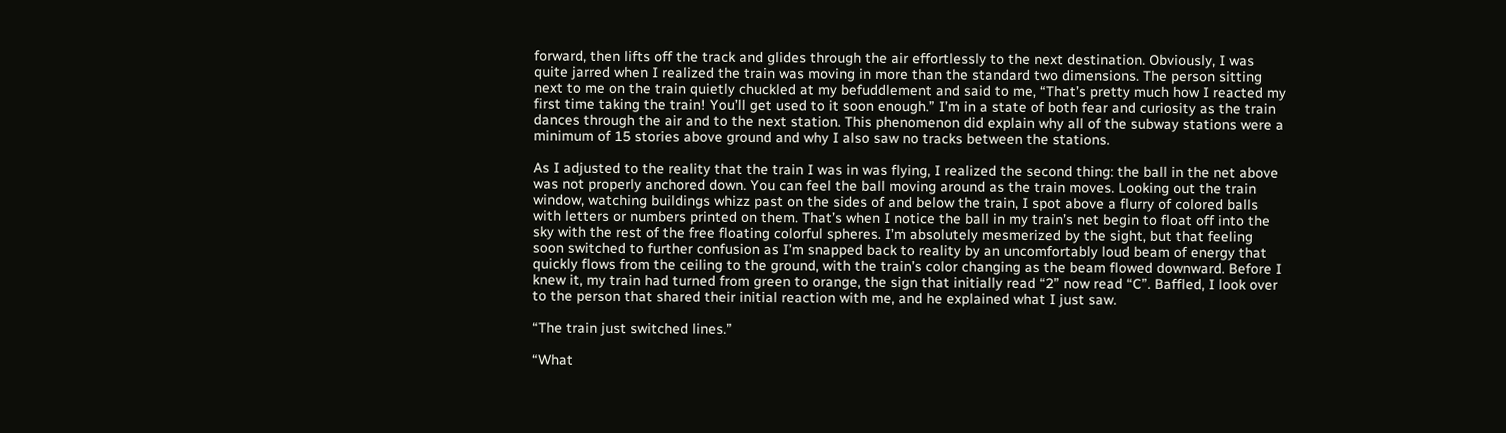forward, then lifts off the track and glides through the air effortlessly to the next destination. Obviously, I was quite jarred when I realized the train was moving in more than the standard two dimensions. The person sitting next to me on the train quietly chuckled at my befuddlement and said to me, “That’s pretty much how I reacted my first time taking the train! You’ll get used to it soon enough.” I’m in a state of both fear and curiosity as the train dances through the air and to the next station. This phenomenon did explain why all of the subway stations were a minimum of 15 stories above ground and why I also saw no tracks between the stations.

As I adjusted to the reality that the train I was in was flying, I realized the second thing: the ball in the net above was not properly anchored down. You can feel the ball moving around as the train moves. Looking out the train window, watching buildings whizz past on the sides of and below the train, I spot above a flurry of colored balls with letters or numbers printed on them. That’s when I notice the ball in my train’s net begin to float off into the sky with the rest of the free floating colorful spheres. I’m absolutely mesmerized by the sight, but that feeling soon switched to further confusion as I’m snapped back to reality by an uncomfortably loud beam of energy that quickly flows from the ceiling to the ground, with the train’s color changing as the beam flowed downward. Before I knew it, my train had turned from green to orange, the sign that initially read “2” now read “C”. Baffled, I look over to the person that shared their initial reaction with me, and he explained what I just saw.

“The train just switched lines.”

“What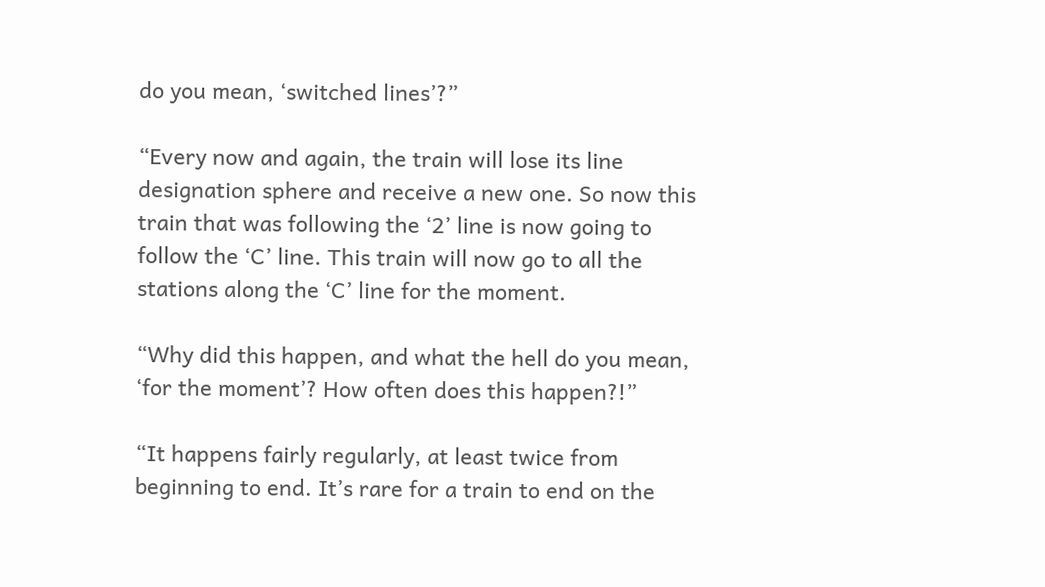do you mean, ‘switched lines’?”

“Every now and again, the train will lose its line designation sphere and receive a new one. So now this train that was following the ‘2’ line is now going to follow the ‘C’ line. This train will now go to all the stations along the ‘C’ line for the moment.

“Why did this happen, and what the hell do you mean, ‘for the moment’? How often does this happen?!”

“It happens fairly regularly, at least twice from beginning to end. It’s rare for a train to end on the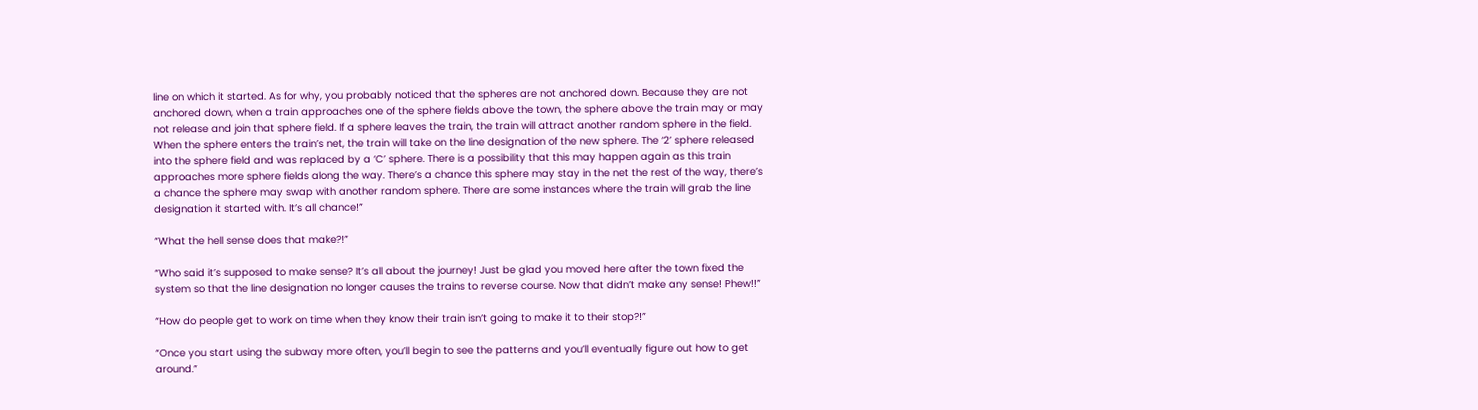line on which it started. As for why, you probably noticed that the spheres are not anchored down. Because they are not anchored down, when a train approaches one of the sphere fields above the town, the sphere above the train may or may not release and join that sphere field. If a sphere leaves the train, the train will attract another random sphere in the field. When the sphere enters the train’s net, the train will take on the line designation of the new sphere. The ‘2’ sphere released into the sphere field and was replaced by a ‘C’ sphere. There is a possibility that this may happen again as this train approaches more sphere fields along the way. There’s a chance this sphere may stay in the net the rest of the way, there’s a chance the sphere may swap with another random sphere. There are some instances where the train will grab the line designation it started with. It’s all chance!”

“What the hell sense does that make?!”

“Who said it’s supposed to make sense? It’s all about the journey! Just be glad you moved here after the town fixed the system so that the line designation no longer causes the trains to reverse course. Now that didn’t make any sense! Phew!!”

“How do people get to work on time when they know their train isn’t going to make it to their stop?!”

“Once you start using the subway more often, you’ll begin to see the patterns and you’ll eventually figure out how to get around.”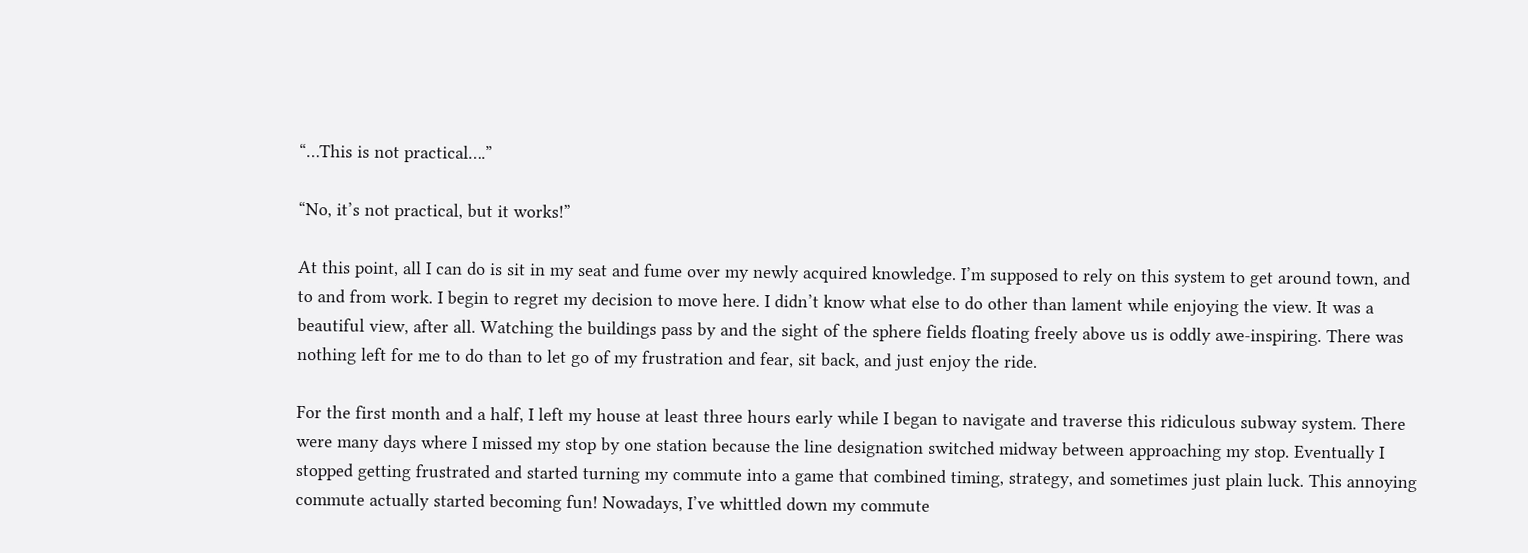“…This is not practical….”

“No, it’s not practical, but it works!”

At this point, all I can do is sit in my seat and fume over my newly acquired knowledge. I’m supposed to rely on this system to get around town, and to and from work. I begin to regret my decision to move here. I didn’t know what else to do other than lament while enjoying the view. It was a beautiful view, after all. Watching the buildings pass by and the sight of the sphere fields floating freely above us is oddly awe-inspiring. There was nothing left for me to do than to let go of my frustration and fear, sit back, and just enjoy the ride.

For the first month and a half, I left my house at least three hours early while I began to navigate and traverse this ridiculous subway system. There were many days where I missed my stop by one station because the line designation switched midway between approaching my stop. Eventually I stopped getting frustrated and started turning my commute into a game that combined timing, strategy, and sometimes just plain luck. This annoying commute actually started becoming fun! Nowadays, I’ve whittled down my commute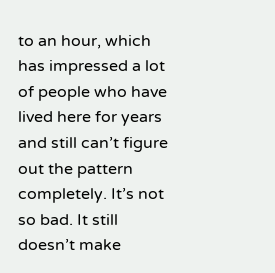to an hour, which has impressed a lot of people who have lived here for years and still can’t figure out the pattern completely. It’s not so bad. It still doesn’t make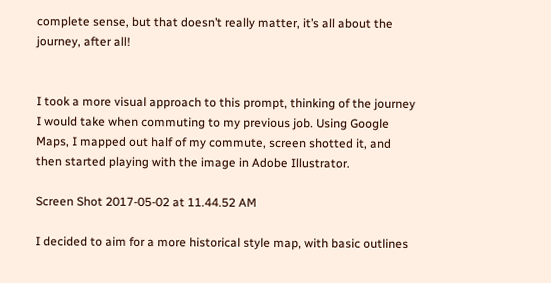complete sense, but that doesn’t really matter, it’s all about the journey, after all!


I took a more visual approach to this prompt, thinking of the journey I would take when commuting to my previous job. Using Google Maps, I mapped out half of my commute, screen shotted it, and then started playing with the image in Adobe Illustrator.

Screen Shot 2017-05-02 at 11.44.52 AM

I decided to aim for a more historical style map, with basic outlines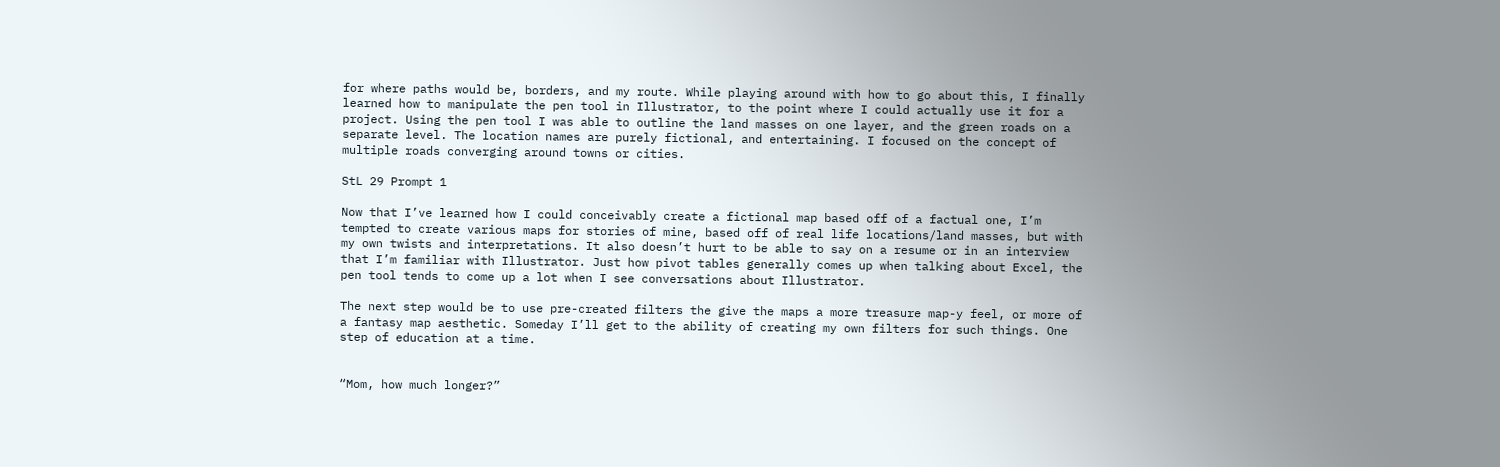for where paths would be, borders, and my route. While playing around with how to go about this, I finally learned how to manipulate the pen tool in Illustrator, to the point where I could actually use it for a project. Using the pen tool I was able to outline the land masses on one layer, and the green roads on a separate level. The location names are purely fictional, and entertaining. I focused on the concept of multiple roads converging around towns or cities.

StL 29 Prompt 1

Now that I’ve learned how I could conceivably create a fictional map based off of a factual one, I’m tempted to create various maps for stories of mine, based off of real life locations/land masses, but with my own twists and interpretations. It also doesn’t hurt to be able to say on a resume or in an interview that I’m familiar with Illustrator. Just how pivot tables generally comes up when talking about Excel, the pen tool tends to come up a lot when I see conversations about Illustrator.

The next step would be to use pre-created filters the give the maps a more treasure map-y feel, or more of a fantasy map aesthetic. Someday I’ll get to the ability of creating my own filters for such things. One step of education at a time.


“Mom, how much longer?”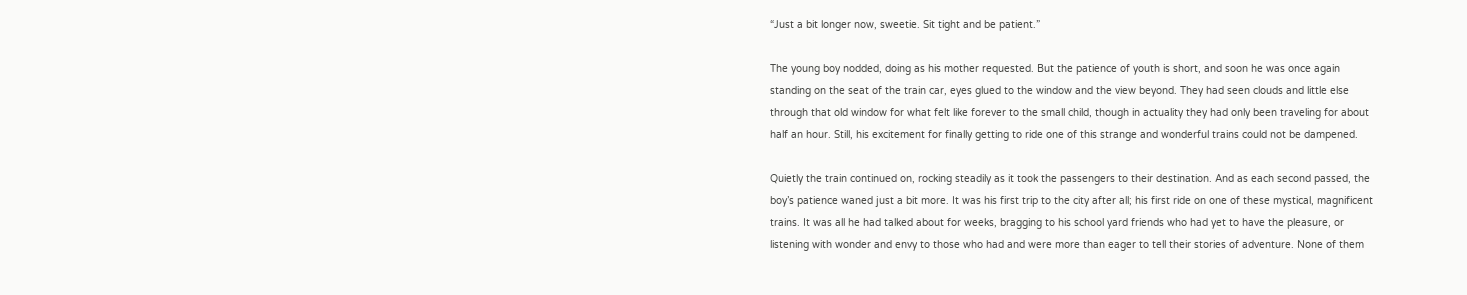“Just a bit longer now, sweetie. Sit tight and be patient.”

The young boy nodded, doing as his mother requested. But the patience of youth is short, and soon he was once again standing on the seat of the train car, eyes glued to the window and the view beyond. They had seen clouds and little else through that old window for what felt like forever to the small child, though in actuality they had only been traveling for about half an hour. Still, his excitement for finally getting to ride one of this strange and wonderful trains could not be dampened.

Quietly the train continued on, rocking steadily as it took the passengers to their destination. And as each second passed, the boy’s patience waned just a bit more. It was his first trip to the city after all; his first ride on one of these mystical, magnificent trains. It was all he had talked about for weeks, bragging to his school yard friends who had yet to have the pleasure, or listening with wonder and envy to those who had and were more than eager to tell their stories of adventure. None of them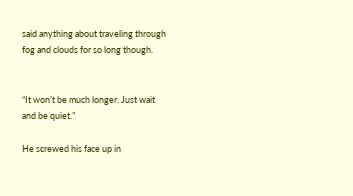said anything about traveling through fog and clouds for so long though.


“It won’t be much longer. Just wait and be quiet.”

He screwed his face up in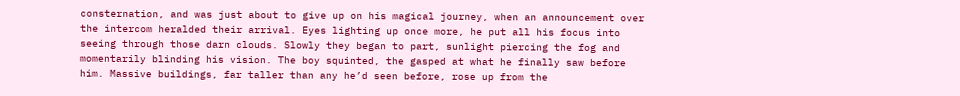consternation, and was just about to give up on his magical journey, when an announcement over the intercom heralded their arrival. Eyes lighting up once more, he put all his focus into seeing through those darn clouds. Slowly they began to part, sunlight piercing the fog and momentarily blinding his vision. The boy squinted, the gasped at what he finally saw before him. Massive buildings, far taller than any he’d seen before, rose up from the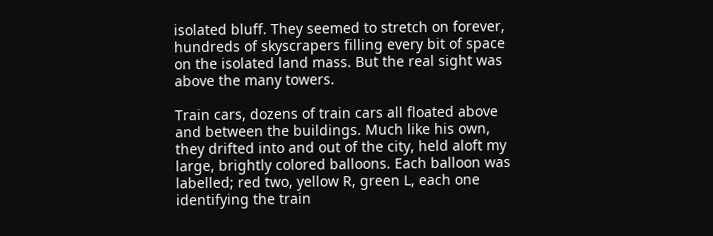isolated bluff. They seemed to stretch on forever, hundreds of skyscrapers filling every bit of space on the isolated land mass. But the real sight was above the many towers.

Train cars, dozens of train cars all floated above and between the buildings. Much like his own, they drifted into and out of the city, held aloft my large, brightly colored balloons. Each balloon was labelled; red two, yellow R, green L, each one identifying the train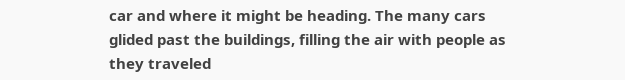car and where it might be heading. The many cars glided past the buildings, filling the air with people as they traveled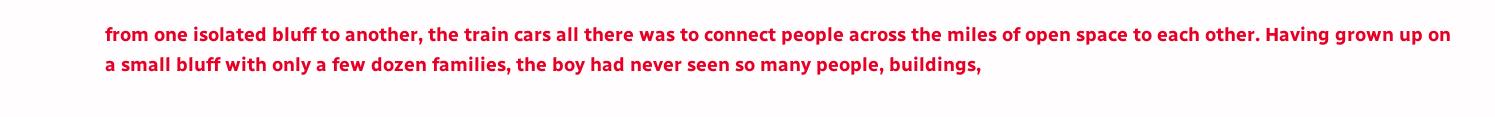from one isolated bluff to another, the train cars all there was to connect people across the miles of open space to each other. Having grown up on a small bluff with only a few dozen families, the boy had never seen so many people, buildings,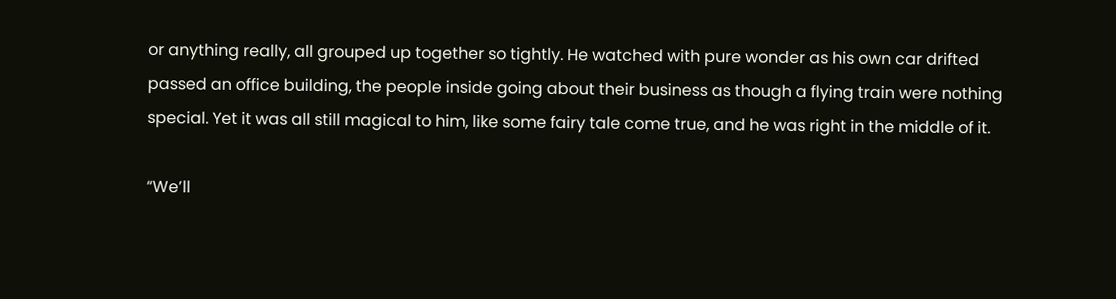or anything really, all grouped up together so tightly. He watched with pure wonder as his own car drifted passed an office building, the people inside going about their business as though a flying train were nothing special. Yet it was all still magical to him, like some fairy tale come true, and he was right in the middle of it.

“We’ll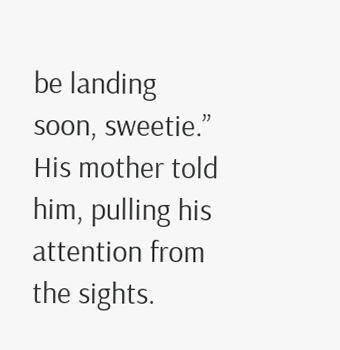be landing soon, sweetie.” His mother told him, pulling his attention from the sights.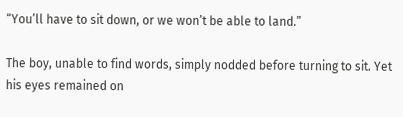“You’ll have to sit down, or we won’t be able to land.”

The boy, unable to find words, simply nodded before turning to sit. Yet his eyes remained on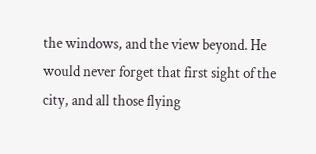the windows, and the view beyond. He would never forget that first sight of the city, and all those flying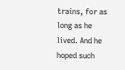trains, for as long as he lived. And he hoped such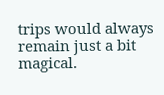trips would always remain just a bit magical.